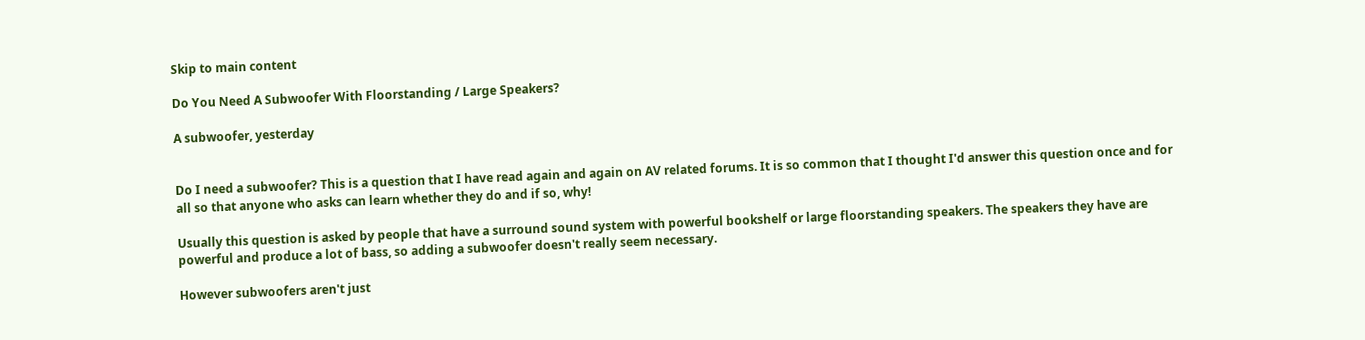Skip to main content

Do You Need A Subwoofer With Floorstanding / Large Speakers?

A subwoofer, yesterday


Do I need a subwoofer? This is a question that I have read again and again on AV related forums. It is so common that I thought I'd answer this question once and for all so that anyone who asks can learn whether they do and if so, why!

Usually this question is asked by people that have a surround sound system with powerful bookshelf or large floorstanding speakers. The speakers they have are powerful and produce a lot of bass, so adding a subwoofer doesn't really seem necessary.

However subwoofers aren't just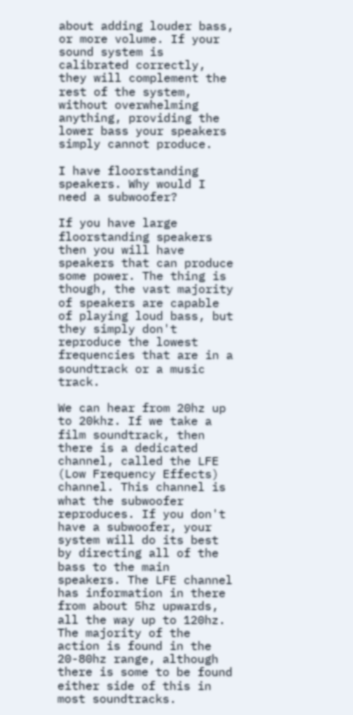about adding louder bass, or more volume. If your sound system is calibrated correctly, they will complement the rest of the system, without overwhelming anything, providing the lower bass your speakers simply cannot produce.

I have floorstanding speakers. Why would I need a subwoofer?

If you have large floorstanding speakers then you will have speakers that can produce some power. The thing is though, the vast majority of speakers are capable of playing loud bass, but they simply don't reproduce the lowest frequencies that are in a soundtrack or a music track.

We can hear from 20hz up to 20khz. If we take a film soundtrack, then there is a dedicated channel, called the LFE (Low Frequency Effects) channel. This channel is what the subwoofer reproduces. If you don't have a subwoofer, your system will do its best by directing all of the bass to the main speakers. The LFE channel has information in there from about 5hz upwards, all the way up to 120hz. The majority of the action is found in the 20-80hz range, although there is some to be found either side of this in most soundtracks.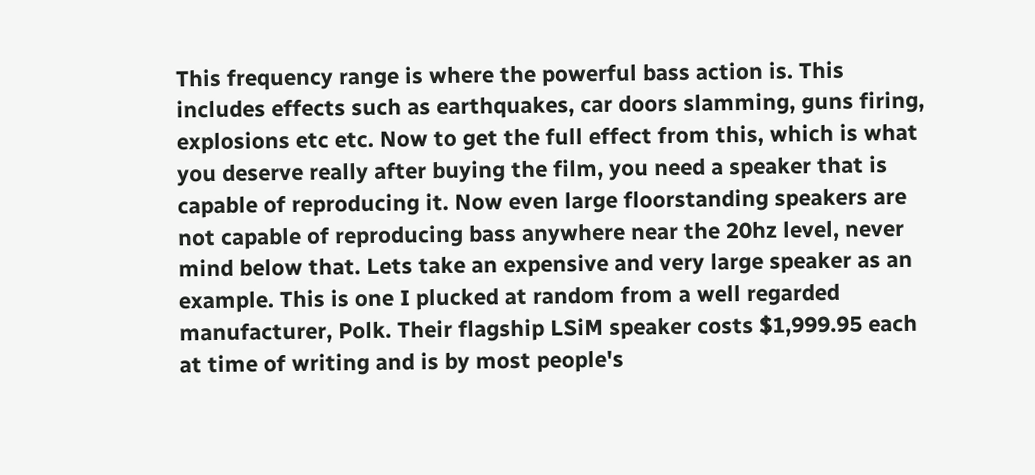This frequency range is where the powerful bass action is. This includes effects such as earthquakes, car doors slamming, guns firing, explosions etc etc. Now to get the full effect from this, which is what you deserve really after buying the film, you need a speaker that is capable of reproducing it. Now even large floorstanding speakers are not capable of reproducing bass anywhere near the 20hz level, never mind below that. Lets take an expensive and very large speaker as an example. This is one I plucked at random from a well regarded manufacturer, Polk. Their flagship LSiM speaker costs $1,999.95 each at time of writing and is by most people's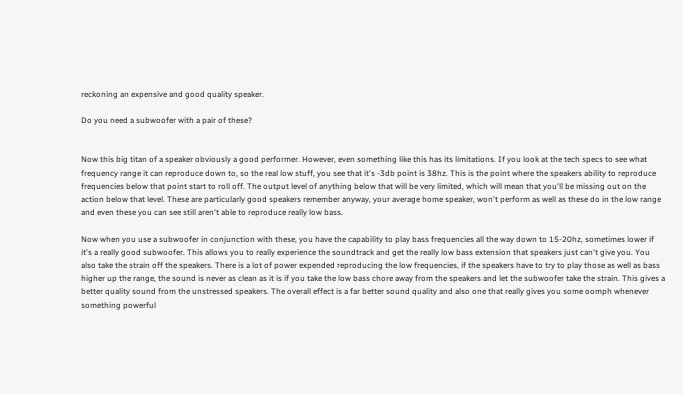reckoning an expensive and good quality speaker.

Do you need a subwoofer with a pair of these?


Now this big titan of a speaker obviously a good performer. However, even something like this has its limitations. If you look at the tech specs to see what frequency range it can reproduce down to, so the real low stuff, you see that it's -3db point is 38hz. This is the point where the speakers ability to reproduce frequencies below that point start to roll off. The output level of anything below that will be very limited, which will mean that you'll be missing out on the action below that level. These are particularly good speakers remember anyway, your average home speaker, won't perform as well as these do in the low range and even these you can see still aren't able to reproduce really low bass.

Now when you use a subwoofer in conjunction with these, you have the capability to play bass frequencies all the way down to 15-20hz, sometimes lower if it's a really good subwoofer. This allows you to really experience the soundtrack and get the really low bass extension that speakers just can't give you. You also take the strain off the speakers. There is a lot of power expended reproducing the low frequencies, if the speakers have to try to play those as well as bass higher up the range, the sound is never as clean as it is if you take the low bass chore away from the speakers and let the subwoofer take the strain. This gives a better quality sound from the unstressed speakers. The overall effect is a far better sound quality and also one that really gives you some oomph whenever something powerful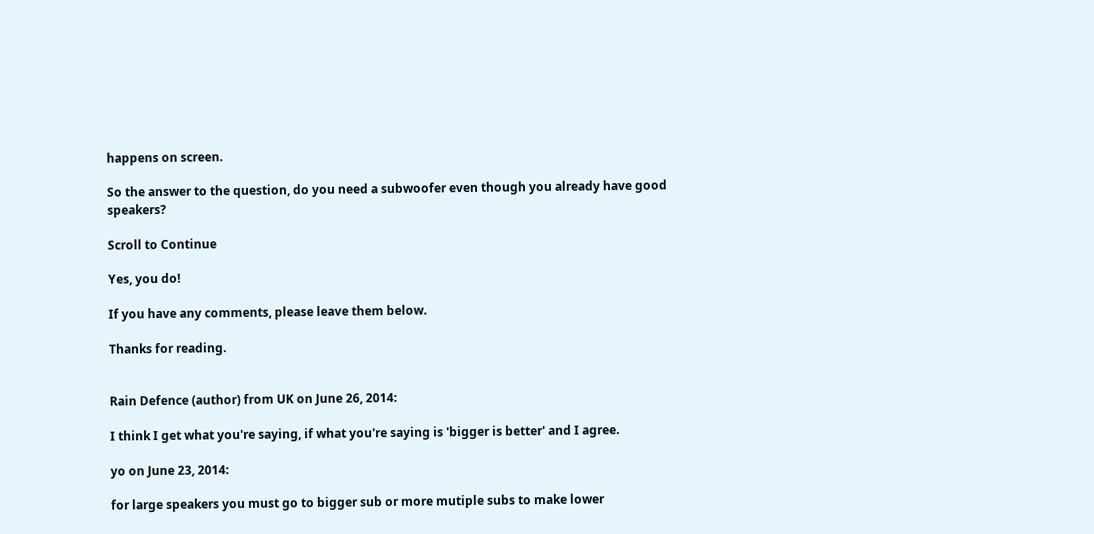happens on screen.

So the answer to the question, do you need a subwoofer even though you already have good speakers?

Scroll to Continue

Yes, you do!

If you have any comments, please leave them below.

Thanks for reading.


Rain Defence (author) from UK on June 26, 2014:

I think I get what you're saying, if what you're saying is 'bigger is better' and I agree.

yo on June 23, 2014:

for large speakers you must go to bigger sub or more mutiple subs to make lower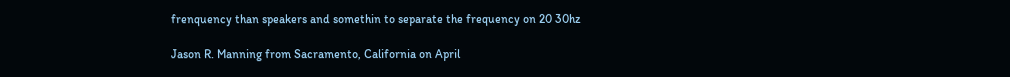frenquency than speakers and somethin to separate the frequency on 20 30hz

Jason R. Manning from Sacramento, California on April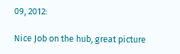09, 2012:

Nice Job on the hub, great picture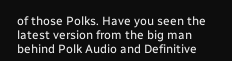of those Polks. Have you seen the latest version from the big man behind Polk Audio and Definitive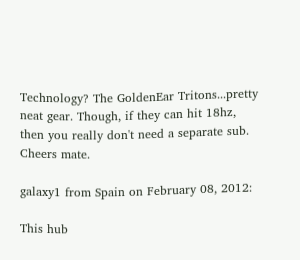Technology? The GoldenEar Tritons...pretty neat gear. Though, if they can hit 18hz, then you really don't need a separate sub. Cheers mate.

galaxy1 from Spain on February 08, 2012:

This hub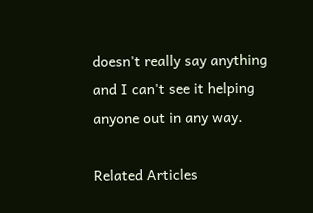doesn't really say anything and I can't see it helping anyone out in any way.

Related Articles